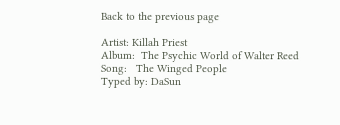Back to the previous page

Artist: Killah Priest
Album:  The Psychic World of Walter Reed
Song:   The Winged People
Typed by: DaSun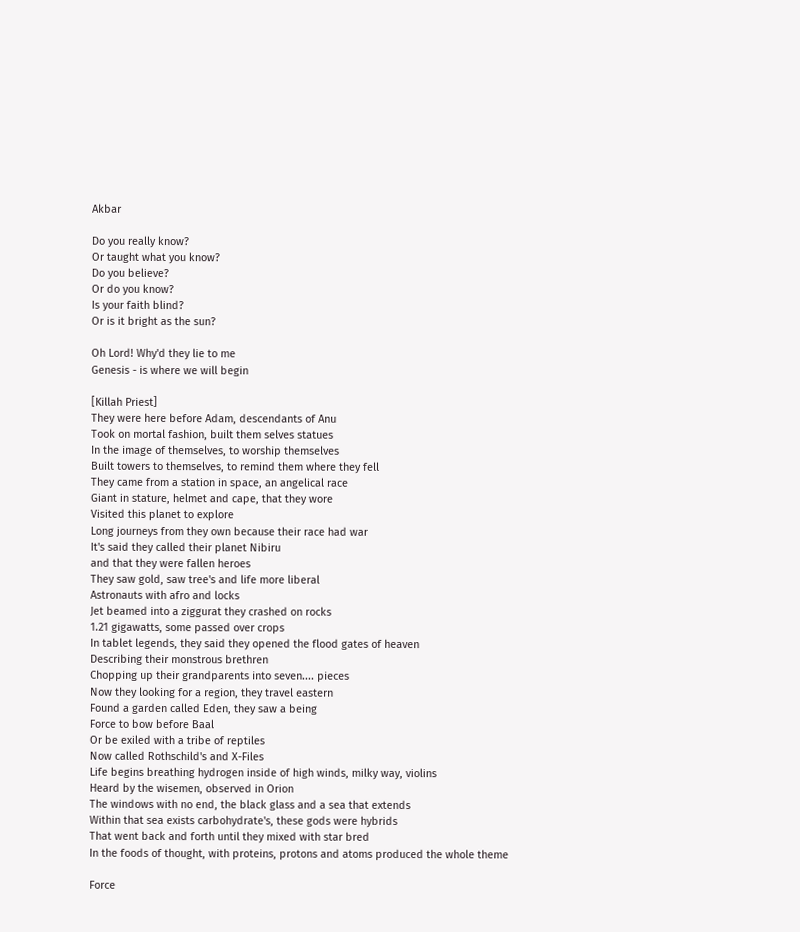Akbar

Do you really know?
Or taught what you know?
Do you believe?
Or do you know?
Is your faith blind?
Or is it bright as the sun?

Oh Lord! Why'd they lie to me
Genesis - is where we will begin

[Killah Priest]
They were here before Adam, descendants of Anu
Took on mortal fashion, built them selves statues
In the image of themselves, to worship themselves
Built towers to themselves, to remind them where they fell
They came from a station in space, an angelical race
Giant in stature, helmet and cape, that they wore
Visited this planet to explore
Long journeys from they own because their race had war
It's said they called their planet Nibiru
and that they were fallen heroes
They saw gold, saw tree's and life more liberal
Astronauts with afro and locks
Jet beamed into a ziggurat they crashed on rocks
1.21 gigawatts, some passed over crops
In tablet legends, they said they opened the flood gates of heaven
Describing their monstrous brethren
Chopping up their grandparents into seven.... pieces
Now they looking for a region, they travel eastern
Found a garden called Eden, they saw a being
Force to bow before Baal
Or be exiled with a tribe of reptiles
Now called Rothschild's and X-Files
Life begins breathing hydrogen inside of high winds, milky way, violins
Heard by the wisemen, observed in Orion
The windows with no end, the black glass and a sea that extends
Within that sea exists carbohydrate's, these gods were hybrids
That went back and forth until they mixed with star bred
In the foods of thought, with proteins, protons and atoms produced the whole theme

Force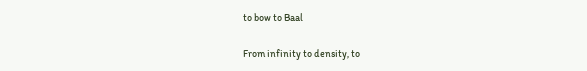to bow to Baal

From infinity to density, to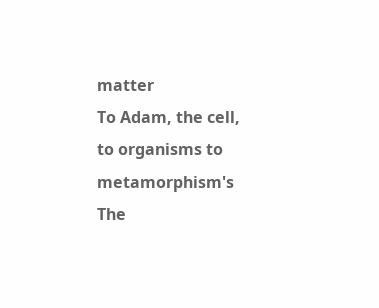matter
To Adam, the cell, to organisms to metamorphism's
The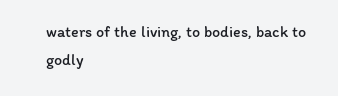waters of the living, to bodies, back to godly